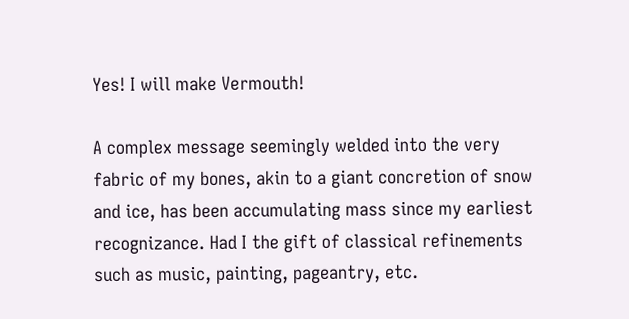Yes! I will make Vermouth!

A complex message seemingly welded into the very fabric of my bones, akin to a giant concretion of snow and ice, has been accumulating mass since my earliest recognizance. Had I the gift of classical refinements such as music, painting, pageantry, etc.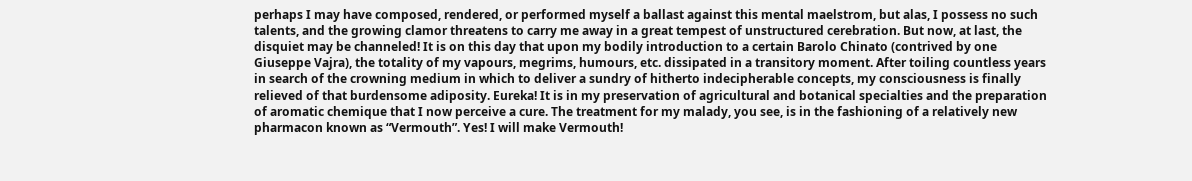perhaps I may have composed, rendered, or performed myself a ballast against this mental maelstrom, but alas, I possess no such talents, and the growing clamor threatens to carry me away in a great tempest of unstructured cerebration. But now, at last, the disquiet may be channeled! It is on this day that upon my bodily introduction to a certain Barolo Chinato (contrived by one Giuseppe Vajra), the totality of my vapours, megrims, humours, etc. dissipated in a transitory moment. After toiling countless years in search of the crowning medium in which to deliver a sundry of hitherto indecipherable concepts, my consciousness is finally relieved of that burdensome adiposity. Eureka! It is in my preservation of agricultural and botanical specialties and the preparation of aromatic chemique that I now perceive a cure. The treatment for my malady, you see, is in the fashioning of a relatively new pharmacon known as “Vermouth”. Yes! I will make Vermouth!